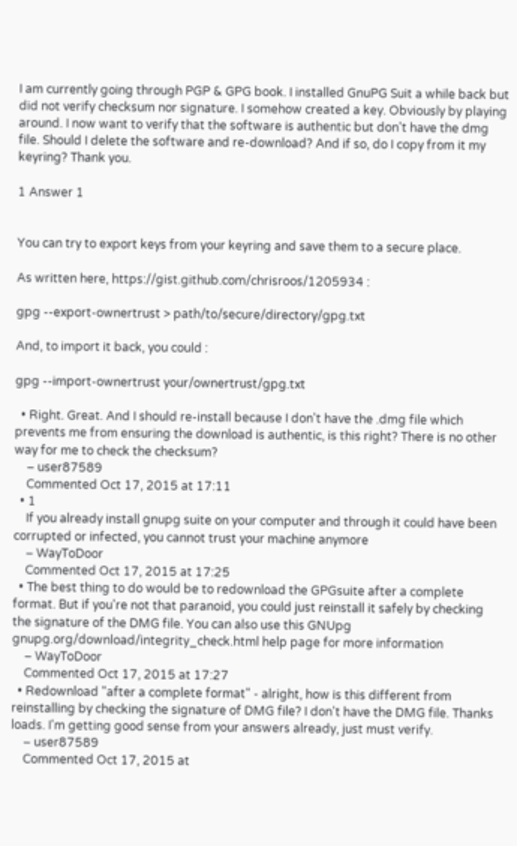I am currently going through PGP & GPG book. I installed GnuPG Suit a while back but did not verify checksum nor signature. I somehow created a key. Obviously by playing around. I now want to verify that the software is authentic but don't have the dmg file. Should I delete the software and re-download? And if so, do I copy from it my keyring? Thank you.

1 Answer 1


You can try to export keys from your keyring and save them to a secure place.

As written here, https://gist.github.com/chrisroos/1205934 :

gpg --export-ownertrust > path/to/secure/directory/gpg.txt

And, to import it back, you could :

gpg --import-ownertrust your/ownertrust/gpg.txt

  • Right. Great. And I should re-install because I don't have the .dmg file which prevents me from ensuring the download is authentic, is this right? There is no other way for me to check the checksum?
    – user87589
    Commented Oct 17, 2015 at 17:11
  • 1
    If you already install gnupg suite on your computer and through it could have been corrupted or infected, you cannot trust your machine anymore
    – WayToDoor
    Commented Oct 17, 2015 at 17:25
  • The best thing to do would be to redownload the GPGsuite after a complete format. But if you're not that paranoid, you could just reinstall it safely by checking the signature of the DMG file. You can also use this GNUpg gnupg.org/download/integrity_check.html help page for more information
    – WayToDoor
    Commented Oct 17, 2015 at 17:27
  • Redownload "after a complete format" - alright, how is this different from reinstalling by checking the signature of DMG file? I don't have the DMG file. Thanks loads. I'm getting good sense from your answers already, just must verify.
    – user87589
    Commented Oct 17, 2015 at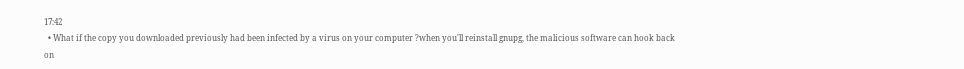17:42
  • What if the copy you downloaded previously had been infected by a virus on your computer ?when you'll reinstall gnupg, the malicious software can hook back on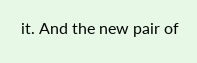it. And the new pair of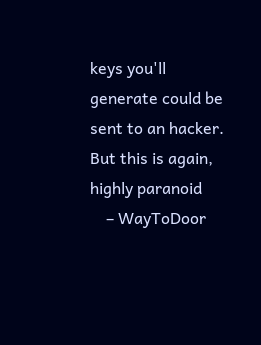keys you'll generate could be sent to an hacker. But this is again, highly paranoid
    – WayToDoor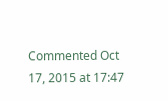Commented Oct 17, 2015 at 17:47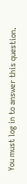You must log in to answer this question.